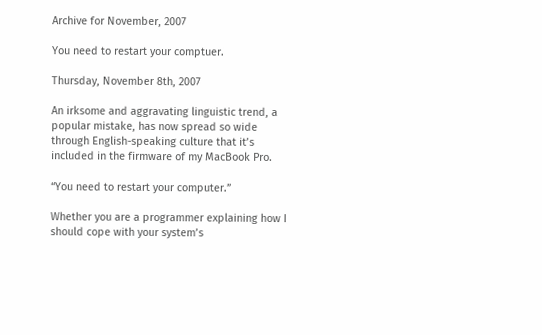Archive for November, 2007

You need to restart your comptuer.

Thursday, November 8th, 2007

An irksome and aggravating linguistic trend, a popular mistake, has now spread so wide through English-speaking culture that it’s included in the firmware of my MacBook Pro.

“You need to restart your computer.”

Whether you are a programmer explaining how I should cope with your system’s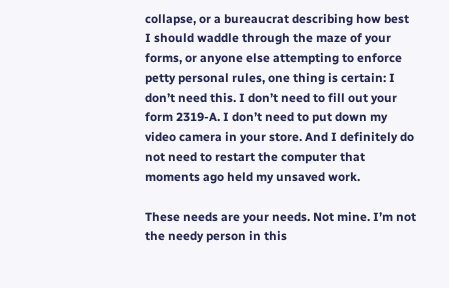collapse, or a bureaucrat describing how best I should waddle through the maze of your forms, or anyone else attempting to enforce petty personal rules, one thing is certain: I don’t need this. I don’t need to fill out your form 2319-A. I don’t need to put down my video camera in your store. And I definitely do not need to restart the computer that moments ago held my unsaved work.

These needs are your needs. Not mine. I’m not the needy person in this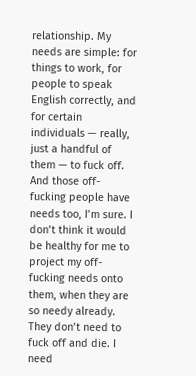relationship. My needs are simple: for things to work, for people to speak English correctly, and for certain individuals — really, just a handful of them — to fuck off. And those off-fucking people have needs too, I’m sure. I don’t think it would be healthy for me to project my off-fucking needs onto them, when they are so needy already. They don’t need to fuck off and die. I need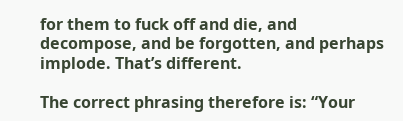for them to fuck off and die, and decompose, and be forgotten, and perhaps implode. That’s different.

The correct phrasing therefore is: “Your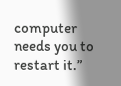computer needs you to restart it.”